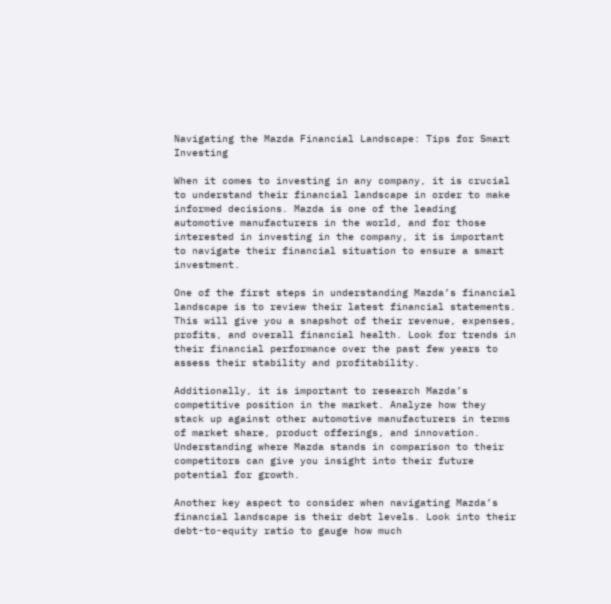Navigating the Mazda Financial Landscape: Tips for Smart Investing

When it comes to investing in any company, it is crucial to understand their financial landscape in order to make informed decisions. Mazda is one of the leading automotive manufacturers in the world, and for those interested in investing in the company, it is important to navigate their financial situation to ensure a smart investment.

One of the first steps in understanding Mazda’s financial landscape is to review their latest financial statements. This will give you a snapshot of their revenue, expenses, profits, and overall financial health. Look for trends in their financial performance over the past few years to assess their stability and profitability.

Additionally, it is important to research Mazda’s competitive position in the market. Analyze how they stack up against other automotive manufacturers in terms of market share, product offerings, and innovation. Understanding where Mazda stands in comparison to their competitors can give you insight into their future potential for growth.

Another key aspect to consider when navigating Mazda’s financial landscape is their debt levels. Look into their debt-to-equity ratio to gauge how much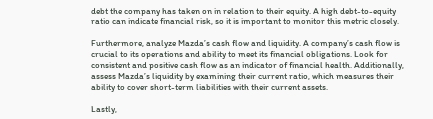debt the company has taken on in relation to their equity. A high debt-to-equity ratio can indicate financial risk, so it is important to monitor this metric closely.

Furthermore, analyze Mazda’s cash flow and liquidity. A company’s cash flow is crucial to its operations and ability to meet its financial obligations. Look for consistent and positive cash flow as an indicator of financial health. Additionally, assess Mazda’s liquidity by examining their current ratio, which measures their ability to cover short-term liabilities with their current assets.

Lastly,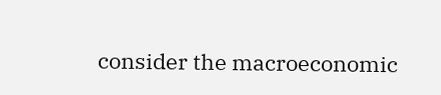consider the macroeconomic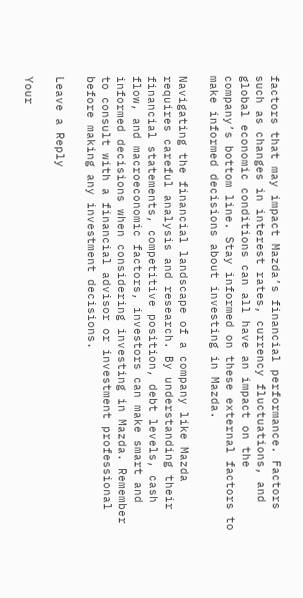factors that may impact Mazda’s financial performance. Factors such as changes in interest rates, currency fluctuations, and global economic conditions can all have an impact on the company’s bottom line. Stay informed on these external factors to make informed decisions about investing in Mazda.

Navigating the financial landscape of a company like Mazda requires careful analysis and research. By understanding their financial statements, competitive position, debt levels, cash flow, and macroeconomic factors, investors can make smart and informed decisions when considering investing in Mazda. Remember to consult with a financial advisor or investment professional before making any investment decisions.

Leave a Reply

Your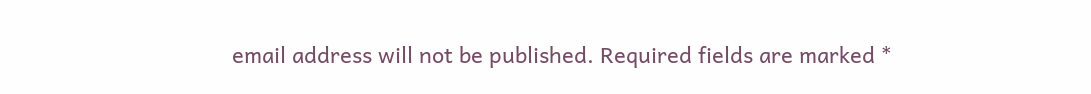email address will not be published. Required fields are marked *